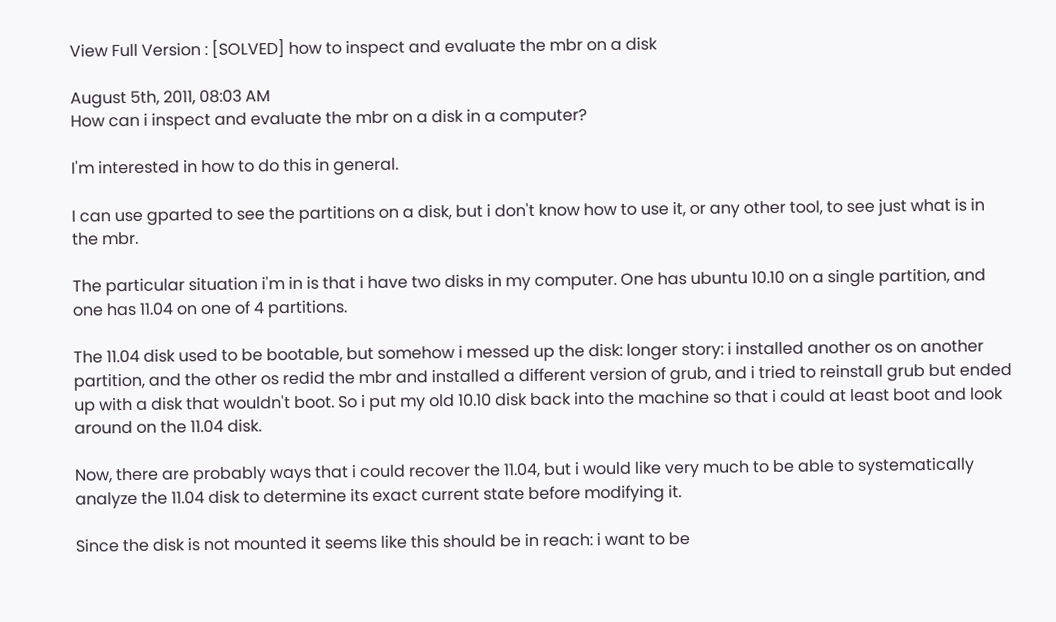View Full Version : [SOLVED] how to inspect and evaluate the mbr on a disk

August 5th, 2011, 08:03 AM
How can i inspect and evaluate the mbr on a disk in a computer?

I'm interested in how to do this in general.

I can use gparted to see the partitions on a disk, but i don't know how to use it, or any other tool, to see just what is in the mbr.

The particular situation i'm in is that i have two disks in my computer. One has ubuntu 10.10 on a single partition, and one has 11.04 on one of 4 partitions.

The 11.04 disk used to be bootable, but somehow i messed up the disk: longer story: i installed another os on another partition, and the other os redid the mbr and installed a different version of grub, and i tried to reinstall grub but ended up with a disk that wouldn't boot. So i put my old 10.10 disk back into the machine so that i could at least boot and look around on the 11.04 disk.

Now, there are probably ways that i could recover the 11.04, but i would like very much to be able to systematically analyze the 11.04 disk to determine its exact current state before modifying it.

Since the disk is not mounted it seems like this should be in reach: i want to be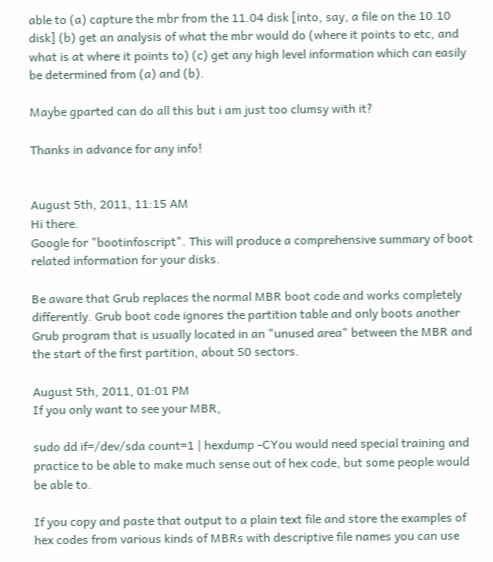able to (a) capture the mbr from the 11.04 disk [into, say, a file on the 10.10 disk] (b) get an analysis of what the mbr would do (where it points to etc, and what is at where it points to) (c) get any high level information which can easily be determined from (a) and (b).

Maybe gparted can do all this but i am just too clumsy with it?

Thanks in advance for any info!


August 5th, 2011, 11:15 AM
Hi there.
Google for "bootinfoscript". This will produce a comprehensive summary of boot related information for your disks.

Be aware that Grub replaces the normal MBR boot code and works completely differently. Grub boot code ignores the partition table and only boots another Grub program that is usually located in an "unused area" between the MBR and the start of the first partition, about 50 sectors.

August 5th, 2011, 01:01 PM
If you only want to see your MBR,

sudo dd if=/dev/sda count=1 | hexdump -CYou would need special training and practice to be able to make much sense out of hex code, but some people would be able to.

If you copy and paste that output to a plain text file and store the examples of hex codes from various kinds of MBRs with descriptive file names you can use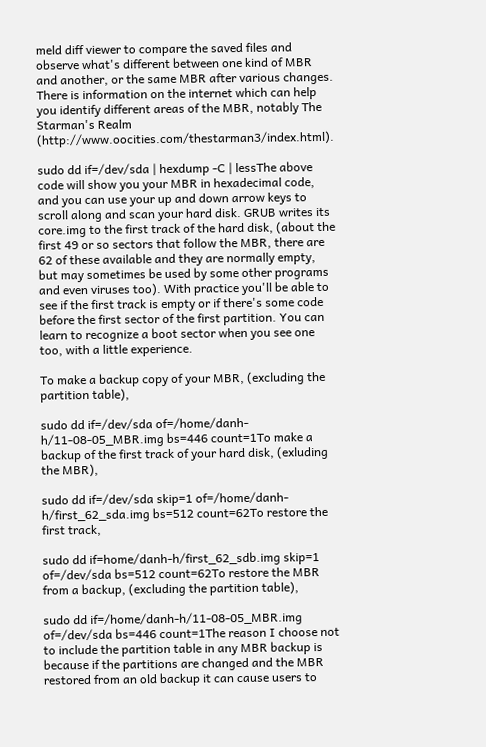meld diff viewer to compare the saved files and observe what's different between one kind of MBR and another, or the same MBR after various changes.
There is information on the internet which can help you identify different areas of the MBR, notably The Starman's Realm (http://www.oocities.com/thestarman3/index.html).

sudo dd if=/dev/sda | hexdump -C | lessThe above code will show you your MBR in hexadecimal code, and you can use your up and down arrow keys to scroll along and scan your hard disk. GRUB writes its core.img to the first track of the hard disk, (about the first 49 or so sectors that follow the MBR, there are 62 of these available and they are normally empty, but may sometimes be used by some other programs and even viruses too). With practice you'll be able to see if the first track is empty or if there's some code before the first sector of the first partition. You can learn to recognize a boot sector when you see one too, with a little experience.

To make a backup copy of your MBR, (excluding the partition table),

sudo dd if=/dev/sda of=/home/danh-h/11-08-05_MBR.img bs=446 count=1To make a backup of the first track of your hard disk, (exluding the MBR),

sudo dd if=/dev/sda skip=1 of=/home/danh-h/first_62_sda.img bs=512 count=62To restore the first track,

sudo dd if=home/danh-h/first_62_sdb.img skip=1 of=/dev/sda bs=512 count=62To restore the MBR from a backup, (excluding the partition table),

sudo dd if=/home/danh-h/11-08-05_MBR.img of=/dev/sda bs=446 count=1The reason I choose not to include the partition table in any MBR backup is because if the partitions are changed and the MBR restored from an old backup it can cause users to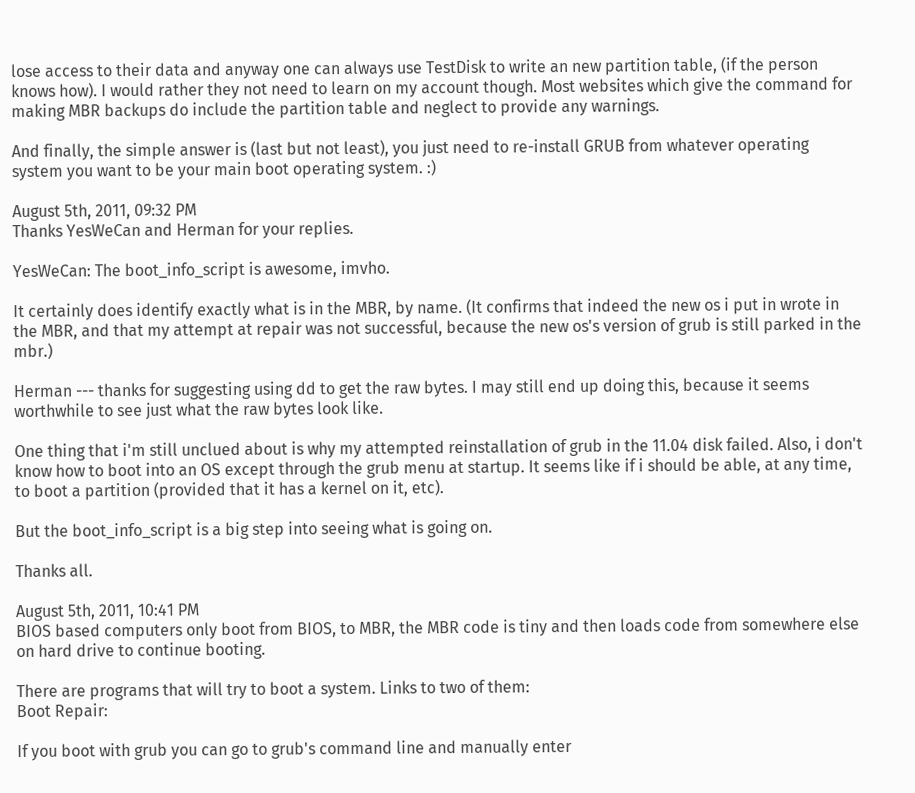lose access to their data and anyway one can always use TestDisk to write an new partition table, (if the person knows how). I would rather they not need to learn on my account though. Most websites which give the command for making MBR backups do include the partition table and neglect to provide any warnings.

And finally, the simple answer is (last but not least), you just need to re-install GRUB from whatever operating system you want to be your main boot operating system. :)

August 5th, 2011, 09:32 PM
Thanks YesWeCan and Herman for your replies.

YesWeCan: The boot_info_script is awesome, imvho.

It certainly does identify exactly what is in the MBR, by name. (It confirms that indeed the new os i put in wrote in the MBR, and that my attempt at repair was not successful, because the new os's version of grub is still parked in the mbr.)

Herman --- thanks for suggesting using dd to get the raw bytes. I may still end up doing this, because it seems worthwhile to see just what the raw bytes look like.

One thing that i'm still unclued about is why my attempted reinstallation of grub in the 11.04 disk failed. Also, i don't know how to boot into an OS except through the grub menu at startup. It seems like if i should be able, at any time, to boot a partition (provided that it has a kernel on it, etc).

But the boot_info_script is a big step into seeing what is going on.

Thanks all.

August 5th, 2011, 10:41 PM
BIOS based computers only boot from BIOS, to MBR, the MBR code is tiny and then loads code from somewhere else on hard drive to continue booting.

There are programs that will try to boot a system. Links to two of them:
Boot Repair:

If you boot with grub you can go to grub's command line and manually enter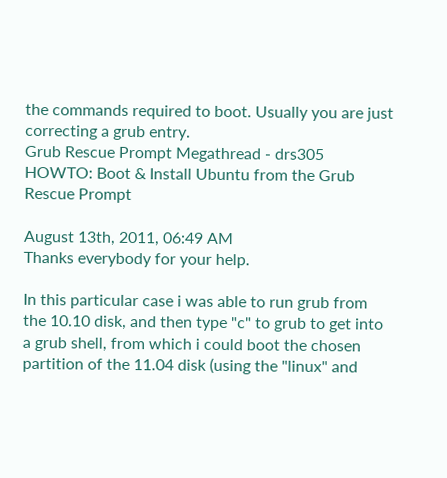the commands required to boot. Usually you are just correcting a grub entry.
Grub Rescue Prompt Megathread - drs305
HOWTO: Boot & Install Ubuntu from the Grub Rescue Prompt

August 13th, 2011, 06:49 AM
Thanks everybody for your help.

In this particular case i was able to run grub from the 10.10 disk, and then type "c" to grub to get into a grub shell, from which i could boot the chosen partition of the 11.04 disk (using the "linux" and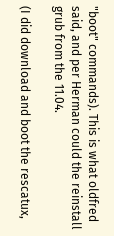"boot" commands). This is what oldfred said, and per Herman could the reinstall grub from the 11.04.

(I did download and boot the rescatux,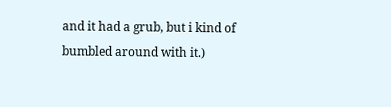and it had a grub, but i kind of bumbled around with it.)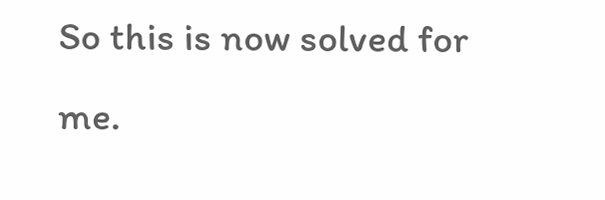So this is now solved for me.